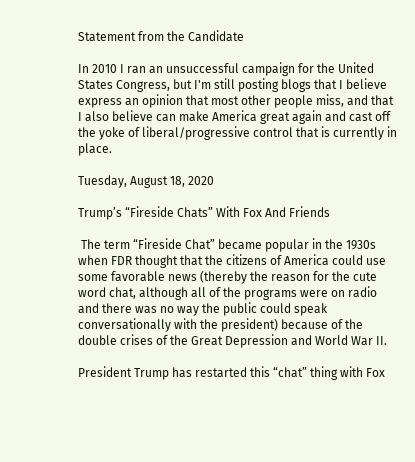Statement from the Candidate

In 2010 I ran an unsuccessful campaign for the United States Congress, but I'm still posting blogs that I believe express an opinion that most other people miss, and that I also believe can make America great again and cast off the yoke of liberal/progressive control that is currently in place.

Tuesday, August 18, 2020

Trump’s “Fireside Chats” With Fox And Friends

 The term “Fireside Chat” became popular in the 1930s when FDR thought that the citizens of America could use some favorable news (thereby the reason for the cute word chat, although all of the programs were on radio and there was no way the public could speak conversationally with the president) because of the double crises of the Great Depression and World War II.

President Trump has restarted this “chat” thing with Fox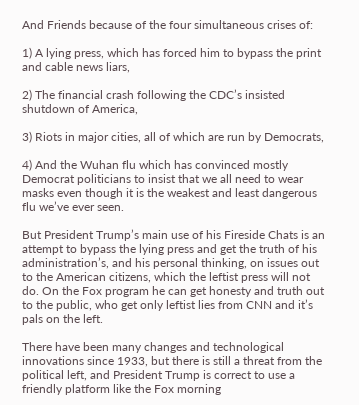And Friends because of the four simultaneous crises of:

1) A lying press, which has forced him to bypass the print and cable news liars,

2) The financial crash following the CDC’s insisted shutdown of America,

3) Riots in major cities, all of which are run by Democrats,

4) And the Wuhan flu which has convinced mostly Democrat politicians to insist that we all need to wear masks even though it is the weakest and least dangerous flu we’ve ever seen.

But President Trump’s main use of his Fireside Chats is an attempt to bypass the lying press and get the truth of his administration’s, and his personal thinking, on issues out to the American citizens, which the leftist press will not do. On the Fox program he can get honesty and truth out to the public, who get only leftist lies from CNN and it’s pals on the left.

There have been many changes and technological innovations since 1933, but there is still a threat from the political left, and President Trump is correct to use a friendly platform like the Fox morning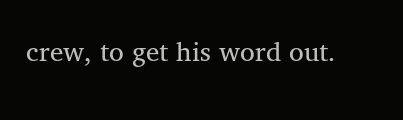crew, to get his word out.